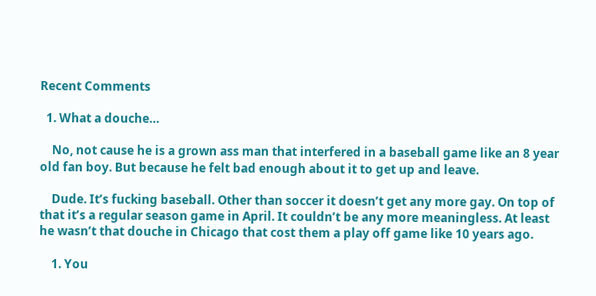Recent Comments

  1. What a douche…

    No, not cause he is a grown ass man that interfered in a baseball game like an 8 year old fan boy. But because he felt bad enough about it to get up and leave.

    Dude. It’s fucking baseball. Other than soccer it doesn’t get any more gay. On top of that it’s a regular season game in April. It couldn’t be any more meaningless. At least he wasn’t that douche in Chicago that cost them a play off game like 10 years ago.

    1. You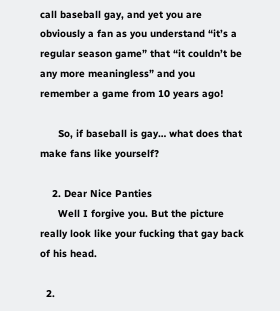call baseball gay, and yet you are obviously a fan as you understand “it’s a regular season game” that “it couldn’t be any more meaningless” and you remember a game from 10 years ago!

      So, if baseball is gay… what does that make fans like yourself?

    2. Dear Nice Panties
      Well I forgive you. But the picture really look like your fucking that gay back of his head.

  2.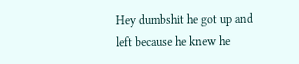Hey dumbshit he got up and left because he knew he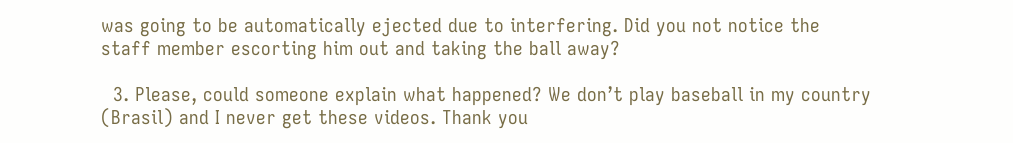was going to be automatically ejected due to interfering. Did you not notice the staff member escorting him out and taking the ball away?

  3. Please, could someone explain what happened? We don’t play baseball in my country (Brasil) and I never get these videos. Thank you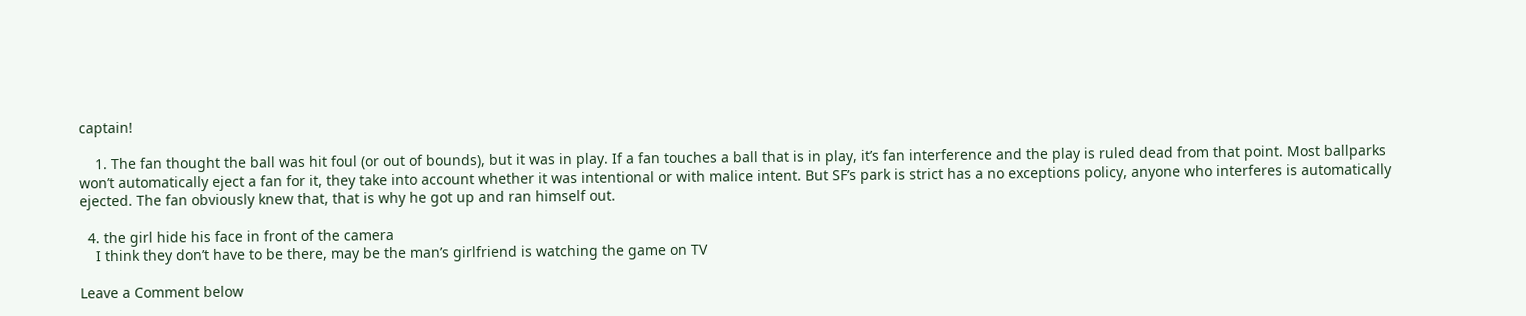captain!

    1. The fan thought the ball was hit foul (or out of bounds), but it was in play. If a fan touches a ball that is in play, it’s fan interference and the play is ruled dead from that point. Most ballparks won’t automatically eject a fan for it, they take into account whether it was intentional or with malice intent. But SF’s park is strict has a no exceptions policy, anyone who interferes is automatically ejected. The fan obviously knew that, that is why he got up and ran himself out.

  4. the girl hide his face in front of the camera
    I think they don’t have to be there, may be the man’s girlfriend is watching the game on TV

Leave a Comment below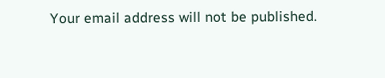Your email address will not be published.